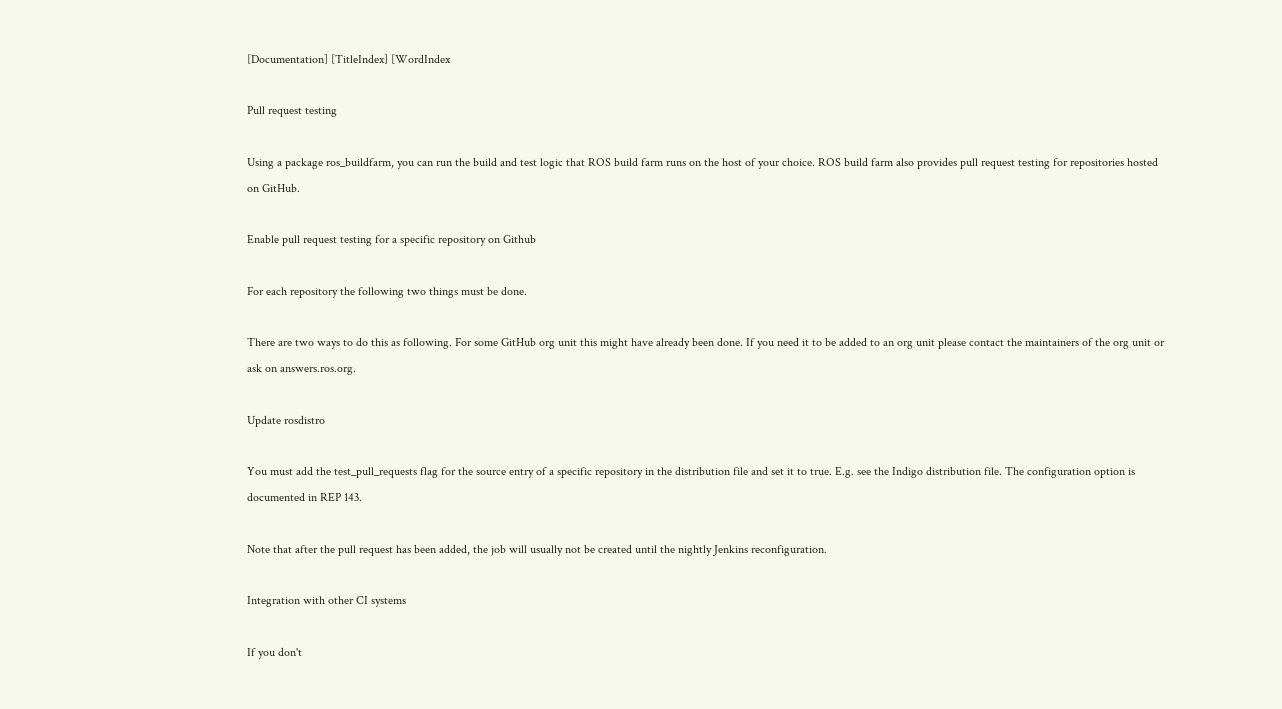[Documentation] [TitleIndex] [WordIndex

Pull request testing

Using a package ros_buildfarm, you can run the build and test logic that ROS build farm runs on the host of your choice. ROS build farm also provides pull request testing for repositories hosted on GitHub.

Enable pull request testing for a specific repository on Github

For each repository the following two things must be done.

There are two ways to do this as following. For some GitHub org unit this might have already been done. If you need it to be added to an org unit please contact the maintainers of the org unit or ask on answers.ros.org.

Update rosdistro

You must add the test_pull_requests flag for the source entry of a specific repository in the distribution file and set it to true. E.g. see the Indigo distribution file. The configuration option is documented in REP 143.

Note that after the pull request has been added, the job will usually not be created until the nightly Jenkins reconfiguration.

Integration with other CI systems

If you don't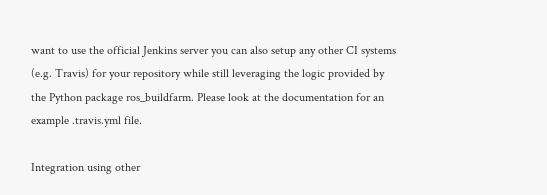want to use the official Jenkins server you can also setup any other CI systems (e.g. Travis) for your repository while still leveraging the logic provided by the Python package ros_buildfarm. Please look at the documentation for an example .travis.yml file.

Integration using other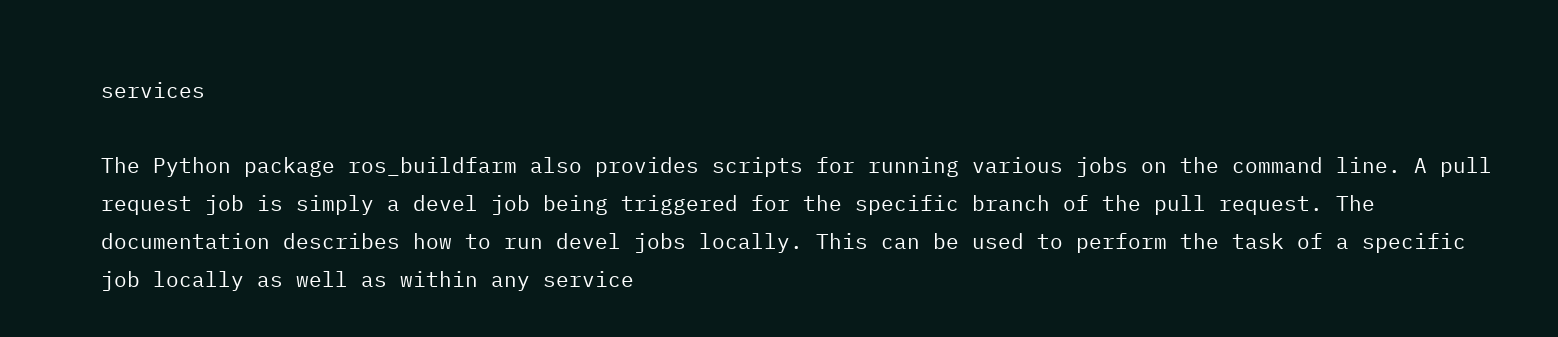services

The Python package ros_buildfarm also provides scripts for running various jobs on the command line. A pull request job is simply a devel job being triggered for the specific branch of the pull request. The documentation describes how to run devel jobs locally. This can be used to perform the task of a specific job locally as well as within any service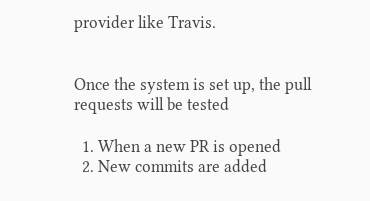provider like Travis.


Once the system is set up, the pull requests will be tested

  1. When a new PR is opened
  2. New commits are added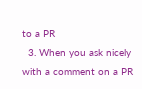to a PR
  3. When you ask nicely with a comment on a PR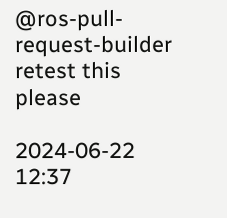@ros-pull-request-builder retest this please

2024-06-22 12:37